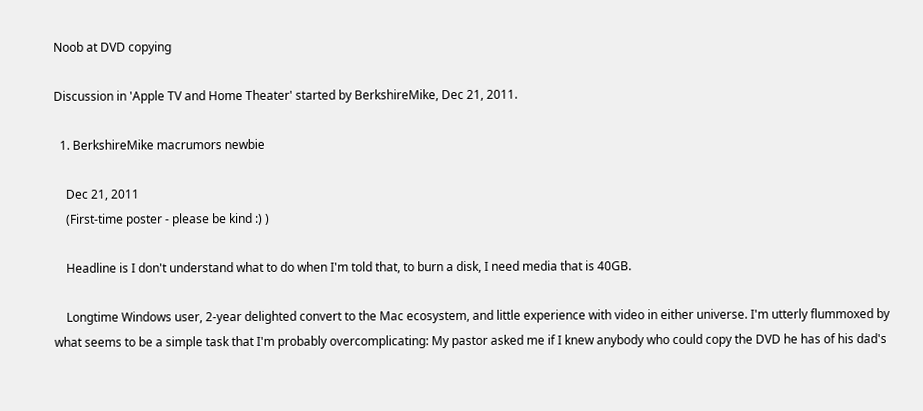Noob at DVD copying

Discussion in 'Apple TV and Home Theater' started by BerkshireMike, Dec 21, 2011.

  1. BerkshireMike macrumors newbie

    Dec 21, 2011
    (First-time poster - please be kind :) )

    Headline is I don't understand what to do when I'm told that, to burn a disk, I need media that is 40GB.

    Longtime Windows user, 2-year delighted convert to the Mac ecosystem, and little experience with video in either universe. I'm utterly flummoxed by what seems to be a simple task that I'm probably overcomplicating: My pastor asked me if I knew anybody who could copy the DVD he has of his dad's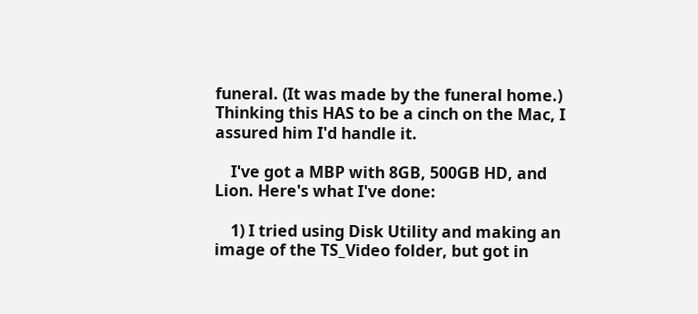funeral. (It was made by the funeral home.) Thinking this HAS to be a cinch on the Mac, I assured him I'd handle it.

    I've got a MBP with 8GB, 500GB HD, and Lion. Here's what I've done:

    1) I tried using Disk Utility and making an image of the TS_Video folder, but got in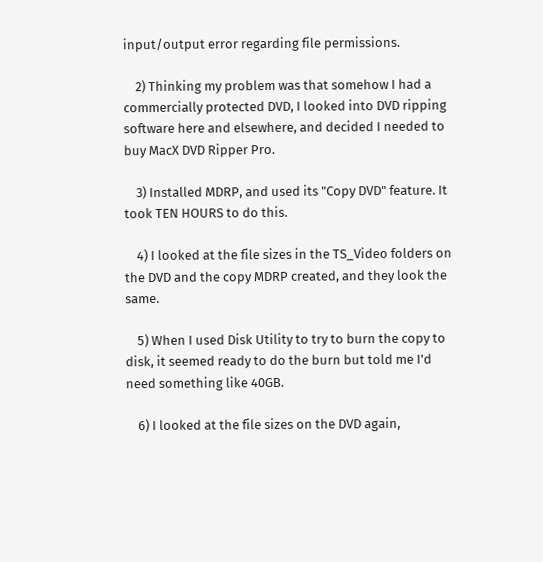input/output error regarding file permissions.

    2) Thinking my problem was that somehow I had a commercially protected DVD, I looked into DVD ripping software here and elsewhere, and decided I needed to buy MacX DVD Ripper Pro.

    3) Installed MDRP, and used its "Copy DVD" feature. It took TEN HOURS to do this.

    4) I looked at the file sizes in the TS_Video folders on the DVD and the copy MDRP created, and they look the same.

    5) When I used Disk Utility to try to burn the copy to disk, it seemed ready to do the burn but told me I'd need something like 40GB.

    6) I looked at the file sizes on the DVD again,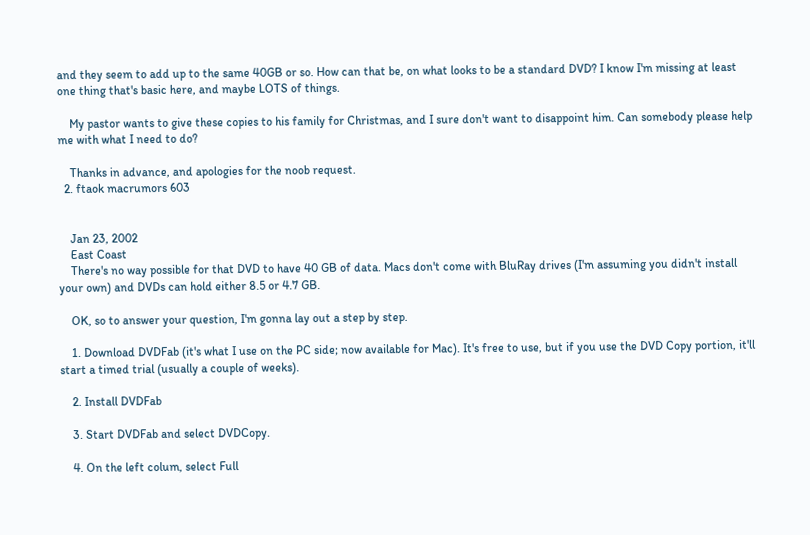and they seem to add up to the same 40GB or so. How can that be, on what looks to be a standard DVD? I know I'm missing at least one thing that's basic here, and maybe LOTS of things.

    My pastor wants to give these copies to his family for Christmas, and I sure don't want to disappoint him. Can somebody please help me with what I need to do?

    Thanks in advance, and apologies for the noob request.
  2. ftaok macrumors 603


    Jan 23, 2002
    East Coast
    There's no way possible for that DVD to have 40 GB of data. Macs don't come with BluRay drives (I'm assuming you didn't install your own) and DVDs can hold either 8.5 or 4.7 GB.

    OK, so to answer your question, I'm gonna lay out a step by step.

    1. Download DVDFab (it's what I use on the PC side; now available for Mac). It's free to use, but if you use the DVD Copy portion, it'll start a timed trial (usually a couple of weeks).

    2. Install DVDFab

    3. Start DVDFab and select DVDCopy.

    4. On the left colum, select Full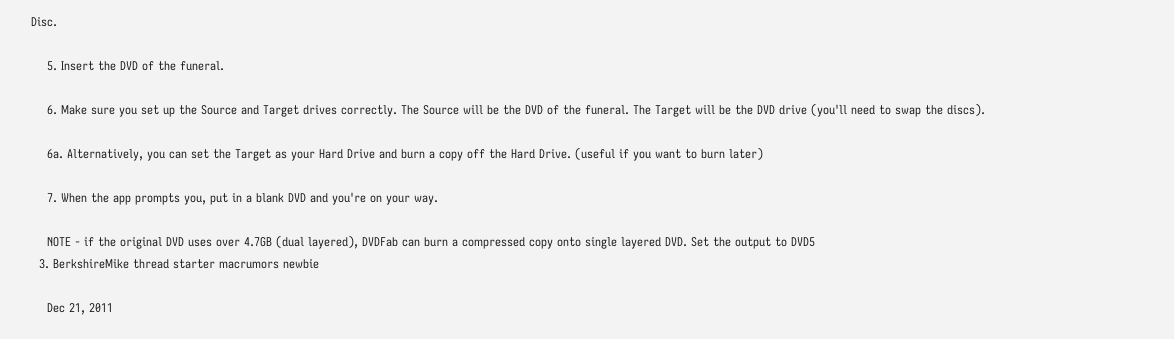Disc.

    5. Insert the DVD of the funeral.

    6. Make sure you set up the Source and Target drives correctly. The Source will be the DVD of the funeral. The Target will be the DVD drive (you'll need to swap the discs).

    6a. Alternatively, you can set the Target as your Hard Drive and burn a copy off the Hard Drive. (useful if you want to burn later)

    7. When the app prompts you, put in a blank DVD and you're on your way.

    NOTE - if the original DVD uses over 4.7GB (dual layered), DVDFab can burn a compressed copy onto single layered DVD. Set the output to DVD5
  3. BerkshireMike thread starter macrumors newbie

    Dec 21, 2011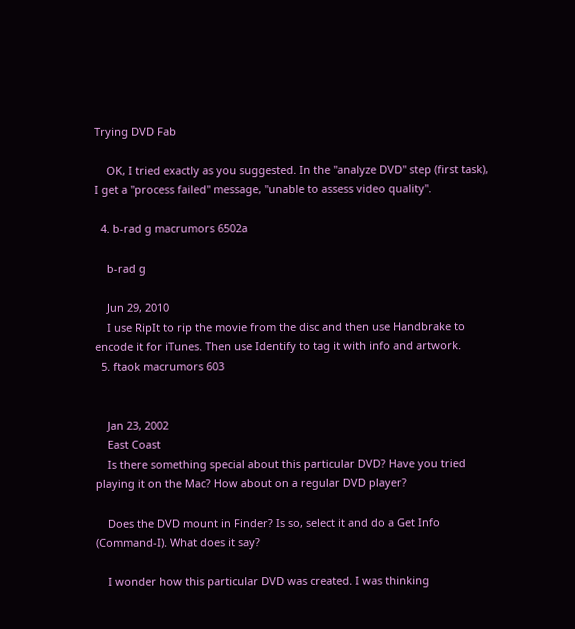Trying DVD Fab

    OK, I tried exactly as you suggested. In the "analyze DVD" step (first task), I get a "process failed" message, "unable to assess video quality".

  4. b-rad g macrumors 6502a

    b-rad g

    Jun 29, 2010
    I use RipIt to rip the movie from the disc and then use Handbrake to encode it for iTunes. Then use Identify to tag it with info and artwork.
  5. ftaok macrumors 603


    Jan 23, 2002
    East Coast
    Is there something special about this particular DVD? Have you tried playing it on the Mac? How about on a regular DVD player?

    Does the DVD mount in Finder? Is so, select it and do a Get Info (Command-I). What does it say?

    I wonder how this particular DVD was created. I was thinking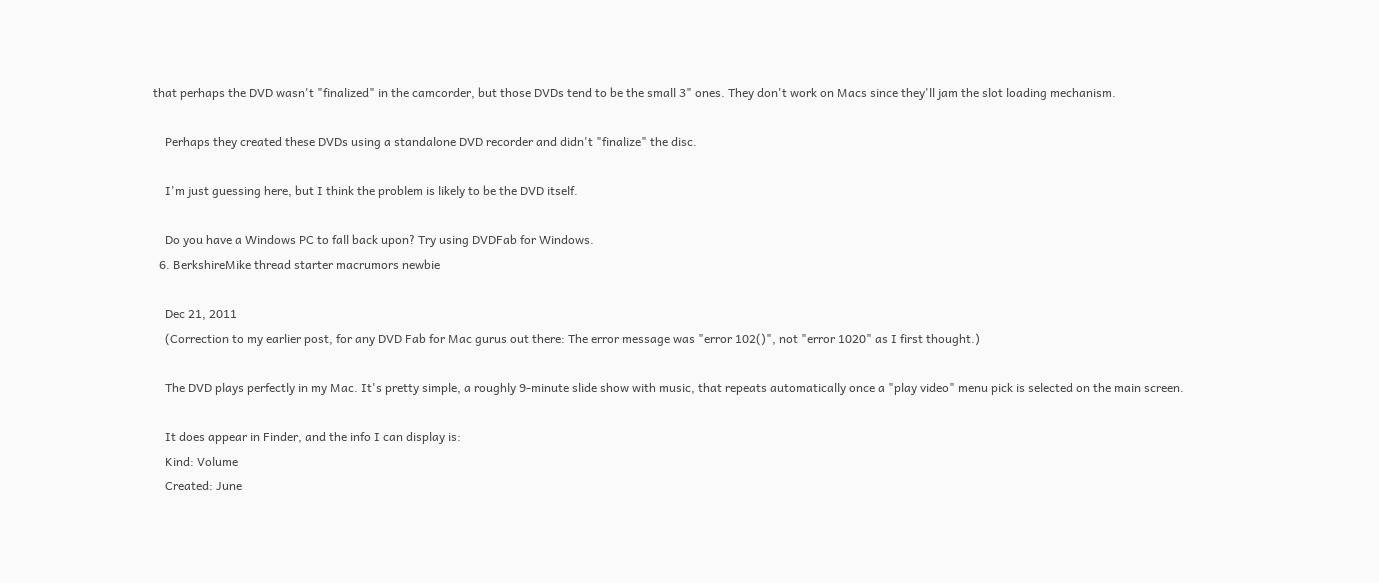that perhaps the DVD wasn't "finalized" in the camcorder, but those DVDs tend to be the small 3" ones. They don't work on Macs since they'll jam the slot loading mechanism.

    Perhaps they created these DVDs using a standalone DVD recorder and didn't "finalize" the disc.

    I'm just guessing here, but I think the problem is likely to be the DVD itself.

    Do you have a Windows PC to fall back upon? Try using DVDFab for Windows.
  6. BerkshireMike thread starter macrumors newbie

    Dec 21, 2011
    (Correction to my earlier post, for any DVD Fab for Mac gurus out there: The error message was "error 102()", not "error 1020" as I first thought.)

    The DVD plays perfectly in my Mac. It's pretty simple, a roughly 9-minute slide show with music, that repeats automatically once a "play video" menu pick is selected on the main screen.

    It does appear in Finder, and the info I can display is:
    Kind: Volume
    Created: June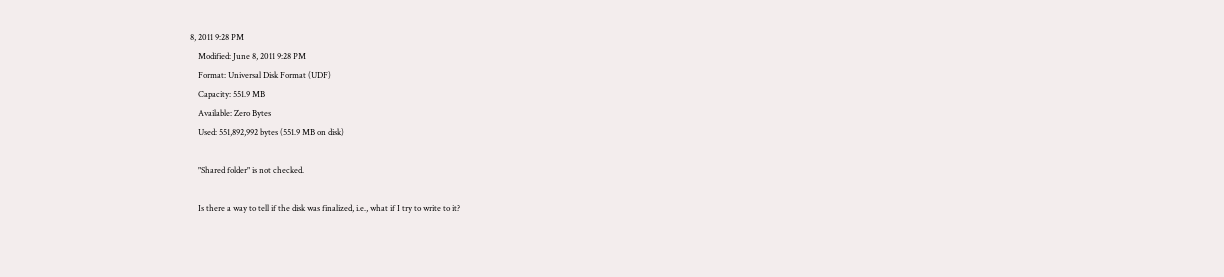8, 2011 9:28 PM
    Modified: June 8, 2011 9:28 PM
    Format: Universal Disk Format (UDF)
    Capacity: 551.9 MB
    Available: Zero Bytes
    Used: 551,892,992 bytes (551.9 MB on disk)

    "Shared folder" is not checked.

    Is there a way to tell if the disk was finalized, i.e., what if I try to write to it?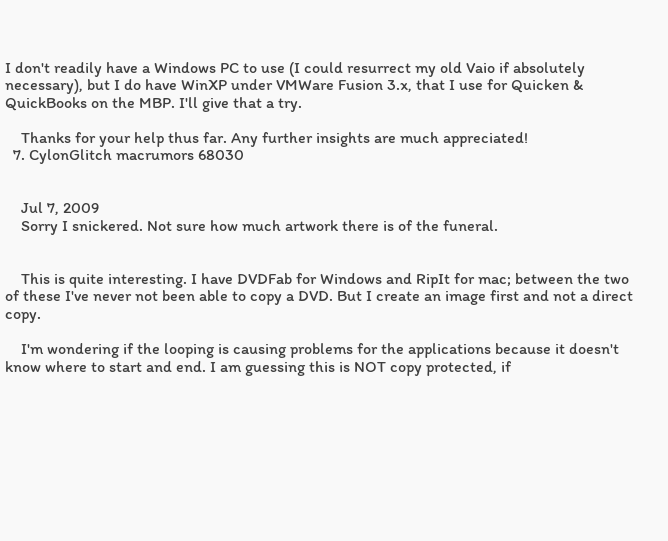I don't readily have a Windows PC to use (I could resurrect my old Vaio if absolutely necessary), but I do have WinXP under VMWare Fusion 3.x, that I use for Quicken & QuickBooks on the MBP. I'll give that a try.

    Thanks for your help thus far. Any further insights are much appreciated!
  7. CylonGlitch macrumors 68030


    Jul 7, 2009
    Sorry I snickered. Not sure how much artwork there is of the funeral.


    This is quite interesting. I have DVDFab for Windows and RipIt for mac; between the two of these I've never not been able to copy a DVD. But I create an image first and not a direct copy.

    I'm wondering if the looping is causing problems for the applications because it doesn't know where to start and end. I am guessing this is NOT copy protected, if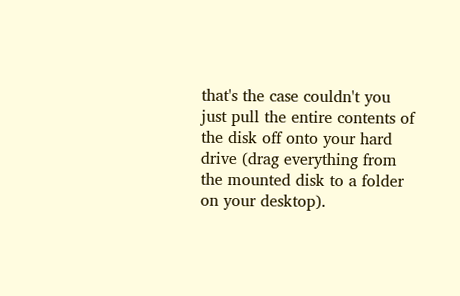that's the case couldn't you just pull the entire contents of the disk off onto your hard drive (drag everything from the mounted disk to a folder on your desktop).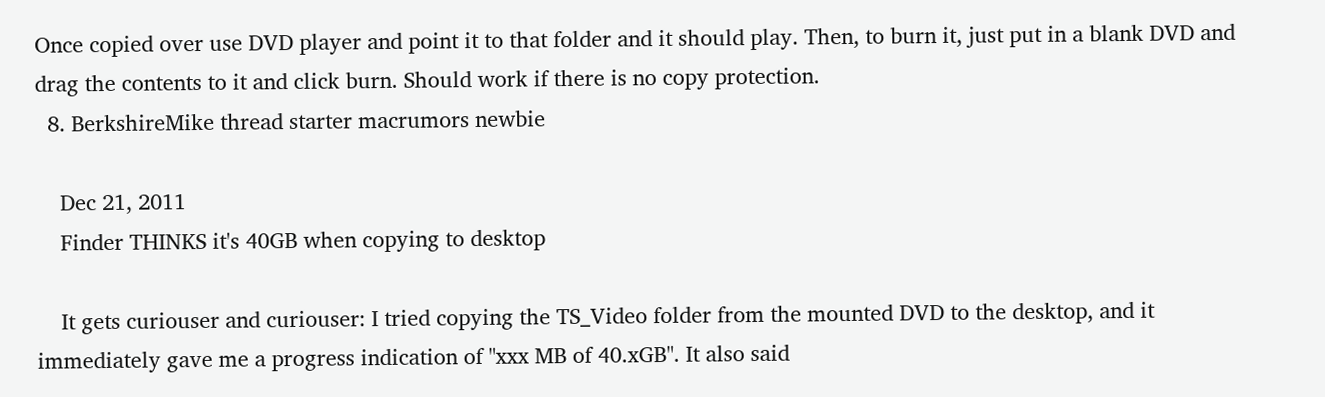Once copied over use DVD player and point it to that folder and it should play. Then, to burn it, just put in a blank DVD and drag the contents to it and click burn. Should work if there is no copy protection.
  8. BerkshireMike thread starter macrumors newbie

    Dec 21, 2011
    Finder THINKS it's 40GB when copying to desktop

    It gets curiouser and curiouser: I tried copying the TS_Video folder from the mounted DVD to the desktop, and it immediately gave me a progress indication of "xxx MB of 40.xGB". It also said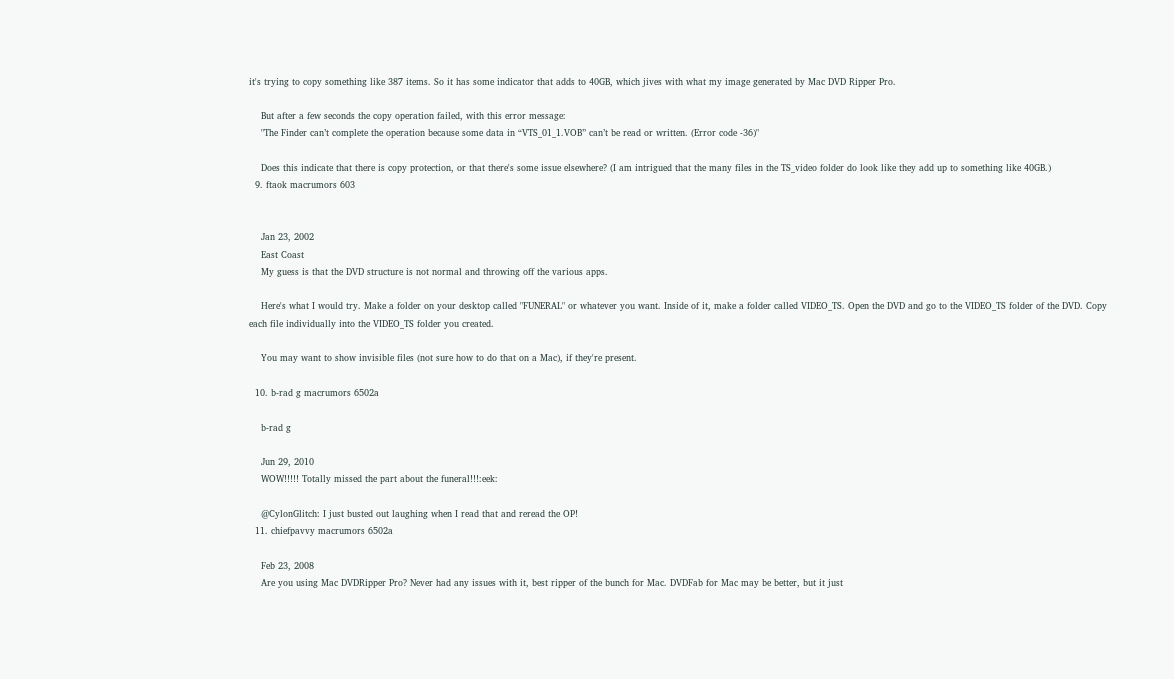it's trying to copy something like 387 items. So it has some indicator that adds to 40GB, which jives with what my image generated by Mac DVD Ripper Pro.

    But after a few seconds the copy operation failed, with this error message:
    "The Finder can’t complete the operation because some data in “VTS_01_1.VOB” can’t be read or written. (Error code -36)"

    Does this indicate that there is copy protection, or that there's some issue elsewhere? (I am intrigued that the many files in the TS_video folder do look like they add up to something like 40GB.)
  9. ftaok macrumors 603


    Jan 23, 2002
    East Coast
    My guess is that the DVD structure is not normal and throwing off the various apps.

    Here's what I would try. Make a folder on your desktop called "FUNERAL" or whatever you want. Inside of it, make a folder called VIDEO_TS. Open the DVD and go to the VIDEO_TS folder of the DVD. Copy each file individually into the VIDEO_TS folder you created.

    You may want to show invisible files (not sure how to do that on a Mac), if they're present.

  10. b-rad g macrumors 6502a

    b-rad g

    Jun 29, 2010
    WOW!!!!! Totally missed the part about the funeral!!!:eek:

    @CylonGlitch: I just busted out laughing when I read that and reread the OP!
  11. chiefpavvy macrumors 6502a

    Feb 23, 2008
    Are you using Mac DVDRipper Pro? Never had any issues with it, best ripper of the bunch for Mac. DVDFab for Mac may be better, but it just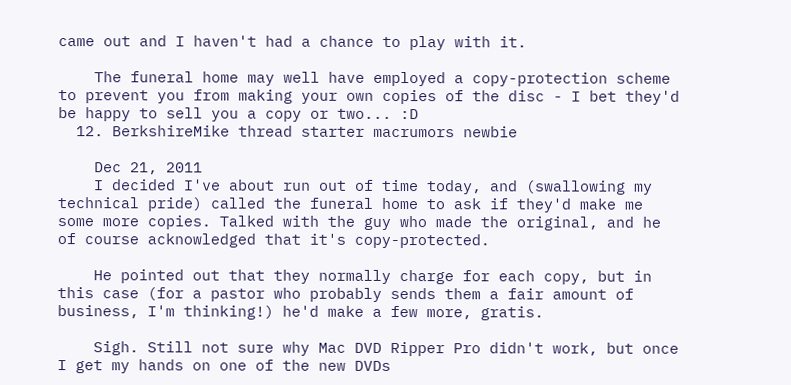came out and I haven't had a chance to play with it.

    The funeral home may well have employed a copy-protection scheme to prevent you from making your own copies of the disc - I bet they'd be happy to sell you a copy or two... :D
  12. BerkshireMike thread starter macrumors newbie

    Dec 21, 2011
    I decided I've about run out of time today, and (swallowing my technical pride) called the funeral home to ask if they'd make me some more copies. Talked with the guy who made the original, and he of course acknowledged that it's copy-protected.

    He pointed out that they normally charge for each copy, but in this case (for a pastor who probably sends them a fair amount of business, I'm thinking!) he'd make a few more, gratis.

    Sigh. Still not sure why Mac DVD Ripper Pro didn't work, but once I get my hands on one of the new DVDs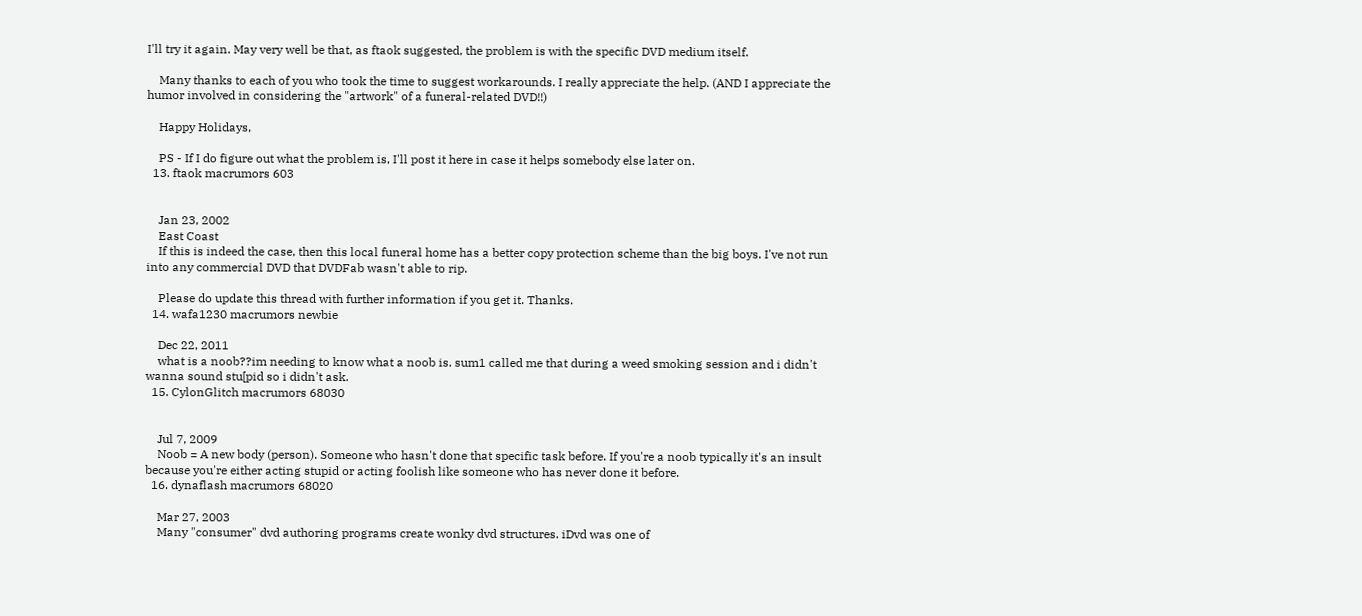I'll try it again. May very well be that, as ftaok suggested, the problem is with the specific DVD medium itself.

    Many thanks to each of you who took the time to suggest workarounds. I really appreciate the help. (AND I appreciate the humor involved in considering the "artwork" of a funeral-related DVD!!)

    Happy Holidays,

    PS - If I do figure out what the problem is, I'll post it here in case it helps somebody else later on.
  13. ftaok macrumors 603


    Jan 23, 2002
    East Coast
    If this is indeed the case, then this local funeral home has a better copy protection scheme than the big boys. I've not run into any commercial DVD that DVDFab wasn't able to rip.

    Please do update this thread with further information if you get it. Thanks.
  14. wafa1230 macrumors newbie

    Dec 22, 2011
    what is a noob??im needing to know what a noob is. sum1 called me that during a weed smoking session and i didn't wanna sound stu[pid so i didn't ask.
  15. CylonGlitch macrumors 68030


    Jul 7, 2009
    Noob = A new body (person). Someone who hasn't done that specific task before. If you're a noob typically it's an insult because you're either acting stupid or acting foolish like someone who has never done it before.
  16. dynaflash macrumors 68020

    Mar 27, 2003
    Many "consumer" dvd authoring programs create wonky dvd structures. iDvd was one of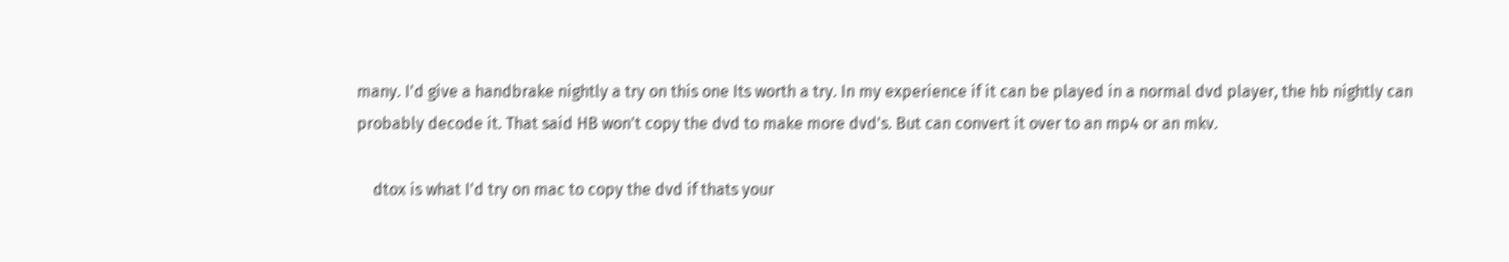many. I'd give a handbrake nightly a try on this one Its worth a try. In my experience if it can be played in a normal dvd player, the hb nightly can probably decode it. That said HB won't copy the dvd to make more dvd's. But can convert it over to an mp4 or an mkv.

    dtox is what I'd try on mac to copy the dvd if thats your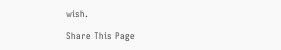wish.

Share This Page